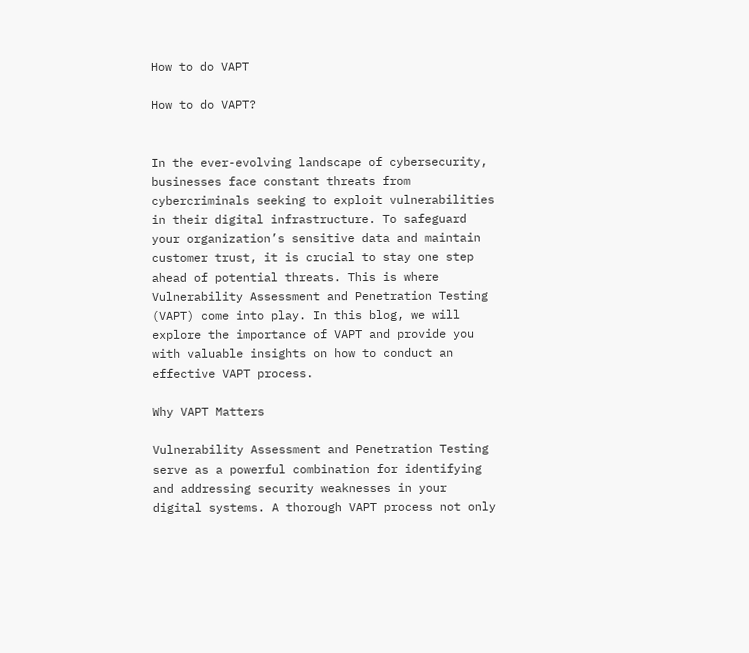How to do VAPT

How to do VAPT?


In the ever-evolving landscape of cybersecurity, businesses face constant threats from cybercriminals seeking to exploit vulnerabilities in their digital infrastructure. To safeguard your organization’s sensitive data and maintain customer trust, it is crucial to stay one step ahead of potential threats. This is where Vulnerability Assessment and Penetration Testing (VAPT) come into play. In this blog, we will explore the importance of VAPT and provide you with valuable insights on how to conduct an effective VAPT process.

Why VAPT Matters

Vulnerability Assessment and Penetration Testing serve as a powerful combination for identifying and addressing security weaknesses in your digital systems. A thorough VAPT process not only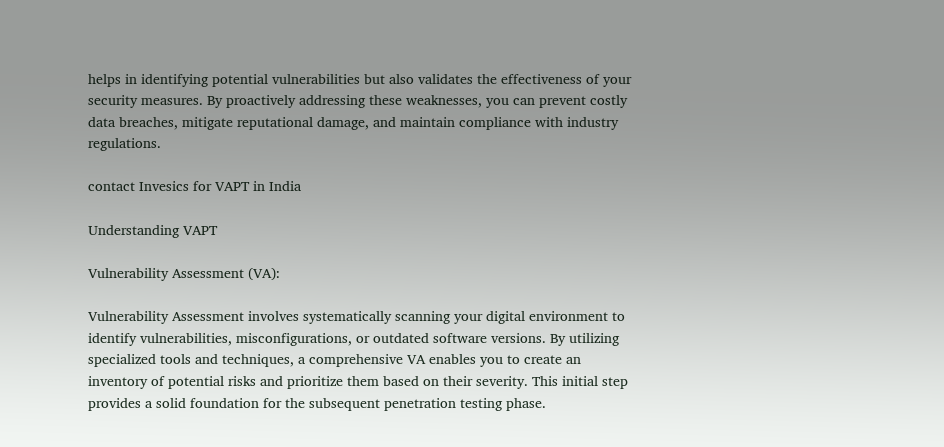helps in identifying potential vulnerabilities but also validates the effectiveness of your security measures. By proactively addressing these weaknesses, you can prevent costly data breaches, mitigate reputational damage, and maintain compliance with industry regulations.

contact Invesics for VAPT in India

Understanding VAPT

Vulnerability Assessment (VA):

Vulnerability Assessment involves systematically scanning your digital environment to identify vulnerabilities, misconfigurations, or outdated software versions. By utilizing specialized tools and techniques, a comprehensive VA enables you to create an inventory of potential risks and prioritize them based on their severity. This initial step provides a solid foundation for the subsequent penetration testing phase.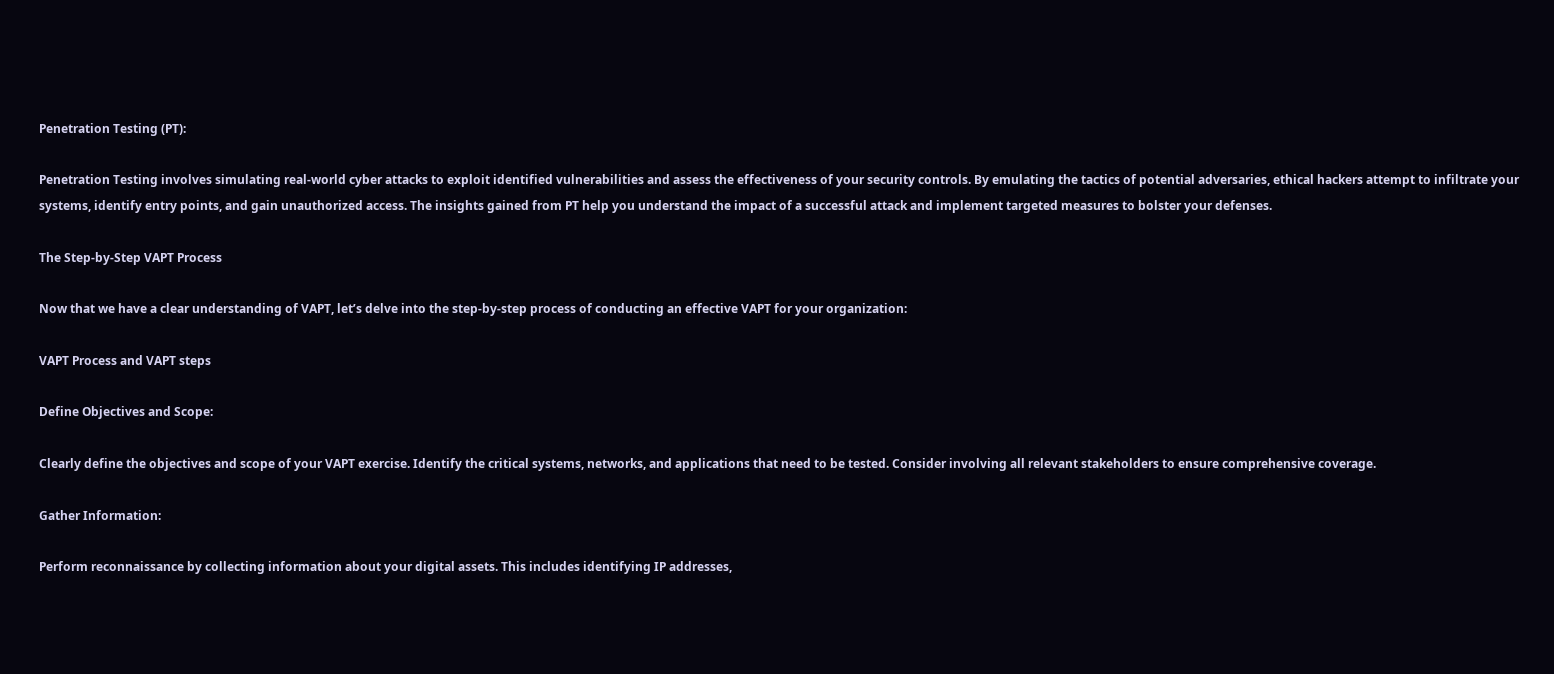Penetration Testing (PT):

Penetration Testing involves simulating real-world cyber attacks to exploit identified vulnerabilities and assess the effectiveness of your security controls. By emulating the tactics of potential adversaries, ethical hackers attempt to infiltrate your systems, identify entry points, and gain unauthorized access. The insights gained from PT help you understand the impact of a successful attack and implement targeted measures to bolster your defenses.

The Step-by-Step VAPT Process

Now that we have a clear understanding of VAPT, let’s delve into the step-by-step process of conducting an effective VAPT for your organization:

VAPT Process and VAPT steps

Define Objectives and Scope:

Clearly define the objectives and scope of your VAPT exercise. Identify the critical systems, networks, and applications that need to be tested. Consider involving all relevant stakeholders to ensure comprehensive coverage.

Gather Information:

Perform reconnaissance by collecting information about your digital assets. This includes identifying IP addresses,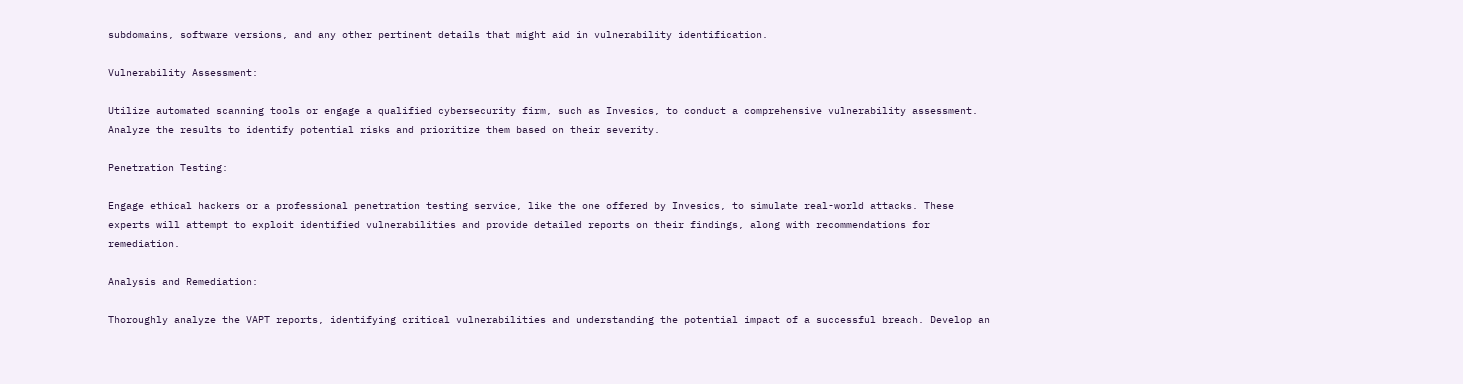subdomains, software versions, and any other pertinent details that might aid in vulnerability identification.

Vulnerability Assessment:

Utilize automated scanning tools or engage a qualified cybersecurity firm, such as Invesics, to conduct a comprehensive vulnerability assessment. Analyze the results to identify potential risks and prioritize them based on their severity.

Penetration Testing:

Engage ethical hackers or a professional penetration testing service, like the one offered by Invesics, to simulate real-world attacks. These experts will attempt to exploit identified vulnerabilities and provide detailed reports on their findings, along with recommendations for remediation.

Analysis and Remediation:

Thoroughly analyze the VAPT reports, identifying critical vulnerabilities and understanding the potential impact of a successful breach. Develop an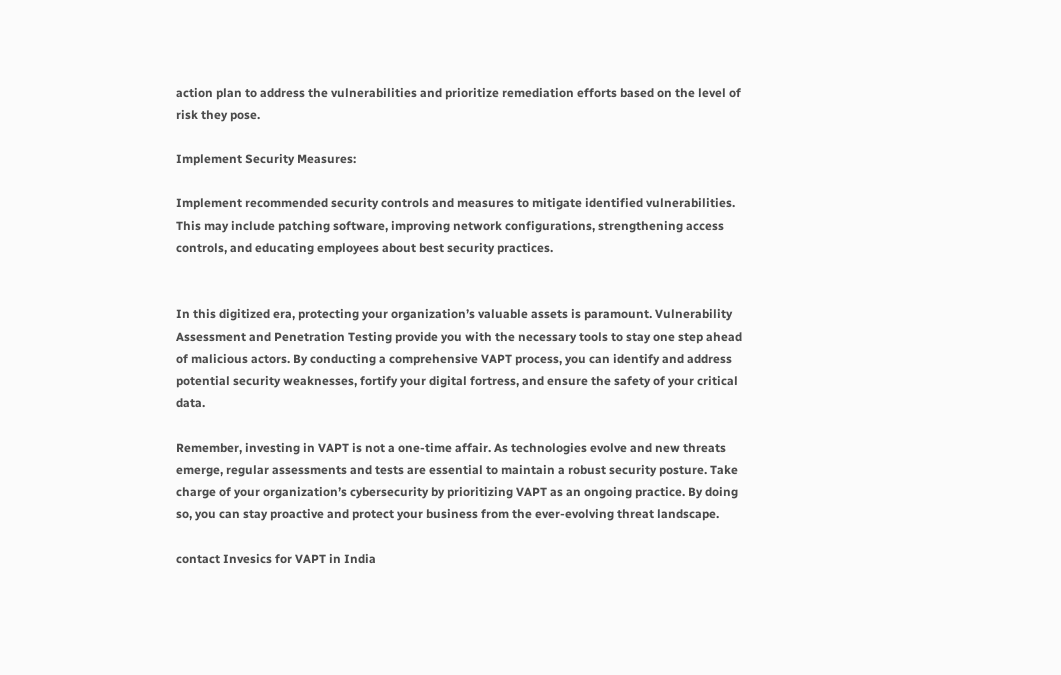action plan to address the vulnerabilities and prioritize remediation efforts based on the level of risk they pose.

Implement Security Measures:

Implement recommended security controls and measures to mitigate identified vulnerabilities. This may include patching software, improving network configurations, strengthening access controls, and educating employees about best security practices.


In this digitized era, protecting your organization’s valuable assets is paramount. Vulnerability Assessment and Penetration Testing provide you with the necessary tools to stay one step ahead of malicious actors. By conducting a comprehensive VAPT process, you can identify and address potential security weaknesses, fortify your digital fortress, and ensure the safety of your critical data.

Remember, investing in VAPT is not a one-time affair. As technologies evolve and new threats emerge, regular assessments and tests are essential to maintain a robust security posture. Take charge of your organization’s cybersecurity by prioritizing VAPT as an ongoing practice. By doing so, you can stay proactive and protect your business from the ever-evolving threat landscape.

contact Invesics for VAPT in India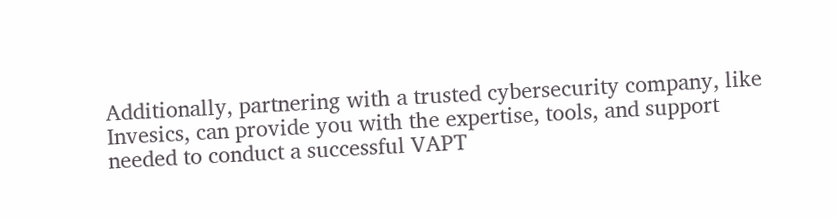Additionally, partnering with a trusted cybersecurity company, like Invesics, can provide you with the expertise, tools, and support needed to conduct a successful VAPT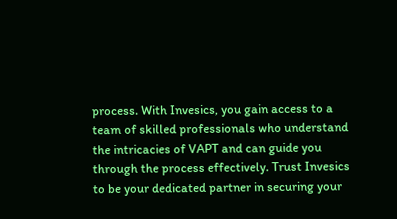process. With Invesics, you gain access to a team of skilled professionals who understand the intricacies of VAPT and can guide you through the process effectively. Trust Invesics to be your dedicated partner in securing your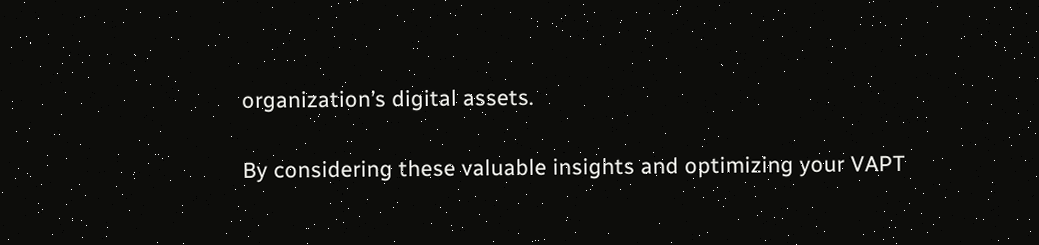organization’s digital assets.

By considering these valuable insights and optimizing your VAPT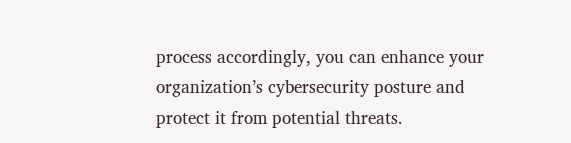process accordingly, you can enhance your organization’s cybersecurity posture and protect it from potential threats.